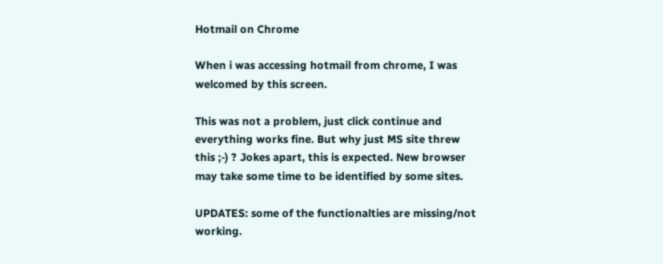Hotmail on Chrome

When i was accessing hotmail from chrome, I was welcomed by this screen.

This was not a problem, just click continue and everything works fine. But why just MS site threw this ;-) ? Jokes apart, this is expected. New browser may take some time to be identified by some sites.

UPDATES: some of the functionalties are missing/not working.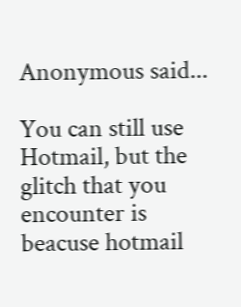Anonymous said...

You can still use Hotmail, but the glitch that you encounter is beacuse hotmail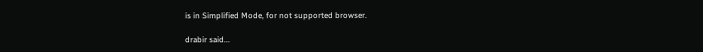is in Simplified Mode, for not supported browser.

drabir said...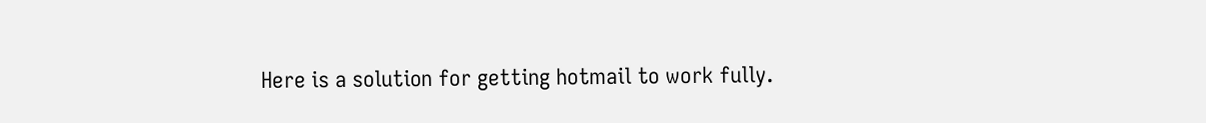Here is a solution for getting hotmail to work fully.